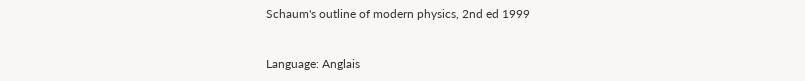Schaum's outline of modern physics, 2nd ed 1999


Language: Anglais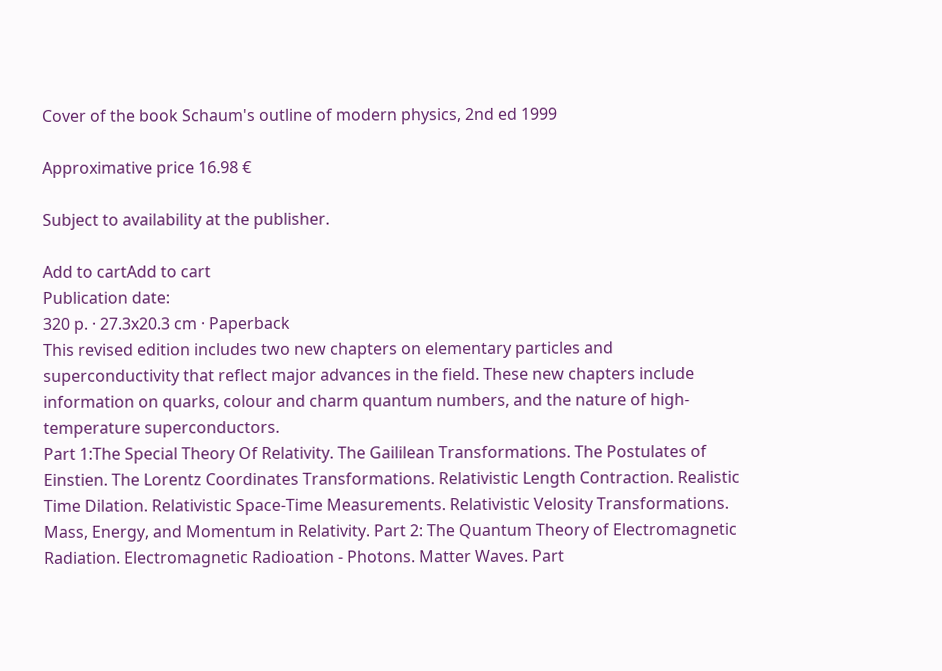Cover of the book Schaum's outline of modern physics, 2nd ed 1999

Approximative price 16.98 €

Subject to availability at the publisher.

Add to cartAdd to cart
Publication date:
320 p. · 27.3x20.3 cm · Paperback
This revised edition includes two new chapters on elementary particles and superconductivity that reflect major advances in the field. These new chapters include information on quarks, colour and charm quantum numbers, and the nature of high-temperature superconductors.
Part 1:The Special Theory Of Relativity. The Gaililean Transformations. The Postulates of Einstien. The Lorentz Coordinates Transformations. Relativistic Length Contraction. Realistic Time Dilation. Relativistic Space-Time Measurements. Relativistic Velosity Transformations. Mass, Energy, and Momentum in Relativity. Part 2: The Quantum Theory of Electromagnetic Radiation. Electromagnetic Radioation - Photons. Matter Waves. Part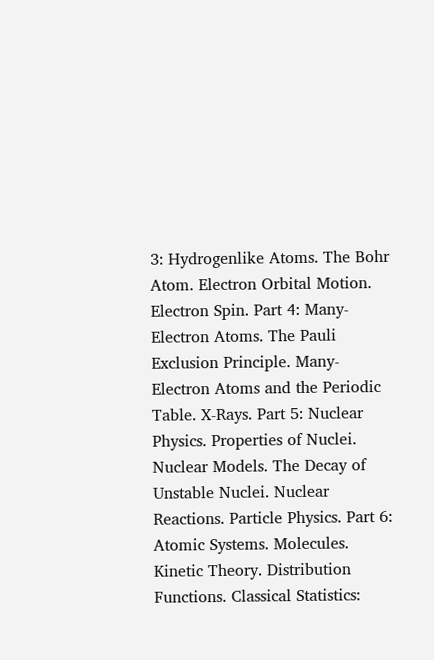3: Hydrogenlike Atoms. The Bohr Atom. Electron Orbital Motion. Electron Spin. Part 4: Many-Electron Atoms. The Pauli Exclusion Principle. Many-Electron Atoms and the Periodic Table. X-Rays. Part 5: Nuclear Physics. Properties of Nuclei. Nuclear Models. The Decay of Unstable Nuclei. Nuclear Reactions. Particle Physics. Part 6: Atomic Systems. Molecules. Kinetic Theory. Distribution Functions. Classical Statistics: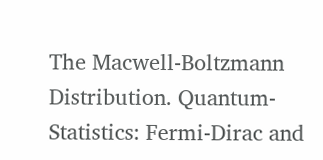The Macwell-Boltzmann Distribution. Quantum-Statistics: Fermi-Dirac and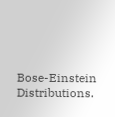Bose-Einstein Distributions.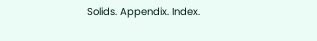Solids. Appendix. Index.